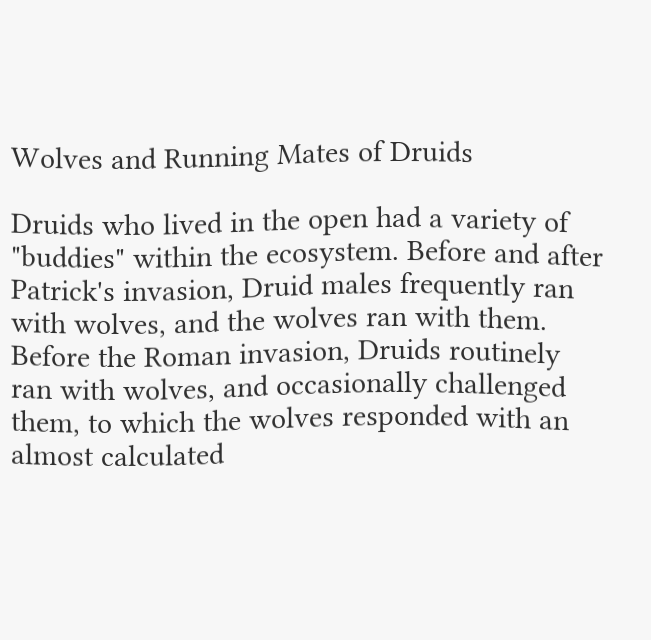Wolves and Running Mates of Druids

Druids who lived in the open had a variety of "buddies" within the ecosystem. Before and after Patrick's invasion, Druid males frequently ran with wolves, and the wolves ran with them. Before the Roman invasion, Druids routinely ran with wolves, and occasionally challenged them, to which the wolves responded with an almost calculated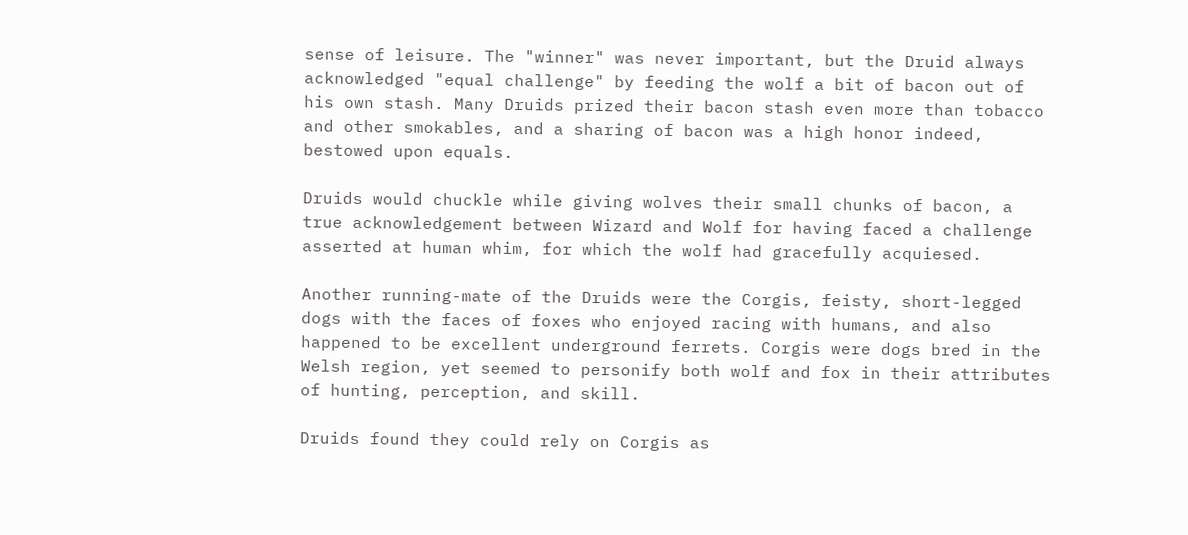sense of leisure. The "winner" was never important, but the Druid always acknowledged "equal challenge" by feeding the wolf a bit of bacon out of his own stash. Many Druids prized their bacon stash even more than tobacco and other smokables, and a sharing of bacon was a high honor indeed, bestowed upon equals.

Druids would chuckle while giving wolves their small chunks of bacon, a true acknowledgement between Wizard and Wolf for having faced a challenge asserted at human whim, for which the wolf had gracefully acquiesed.

Another running-mate of the Druids were the Corgis, feisty, short-legged dogs with the faces of foxes who enjoyed racing with humans, and also happened to be excellent underground ferrets. Corgis were dogs bred in the Welsh region, yet seemed to personify both wolf and fox in their attributes of hunting, perception, and skill.

Druids found they could rely on Corgis as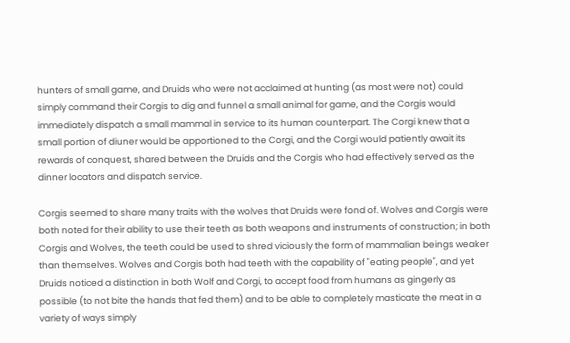hunters of small game, and Druids who were not acclaimed at hunting (as most were not) could simply command their Corgis to dig and funnel a small animal for game, and the Corgis would immediately dispatch a small mammal in service to its human counterpart. The Corgi knew that a small portion of diuner would be apportioned to the Corgi, and the Corgi would patiently await its rewards of conquest, shared between the Druids and the Corgis who had effectively served as the dinner locators and dispatch service.

Corgis seemed to share many traits with the wolves that Druids were fond of. Wolves and Corgis were both noted for their ability to use their teeth as both weapons and instruments of construction; in both Corgis and Wolves, the teeth could be used to shred viciously the form of mammalian beings weaker than themselves. Wolves and Corgis both had teeth with the capability of "eating people", and yet Druids noticed a distinction in both Wolf and Corgi, to accept food from humans as gingerly as possible (to not bite the hands that fed them) and to be able to completely masticate the meat in a variety of ways simply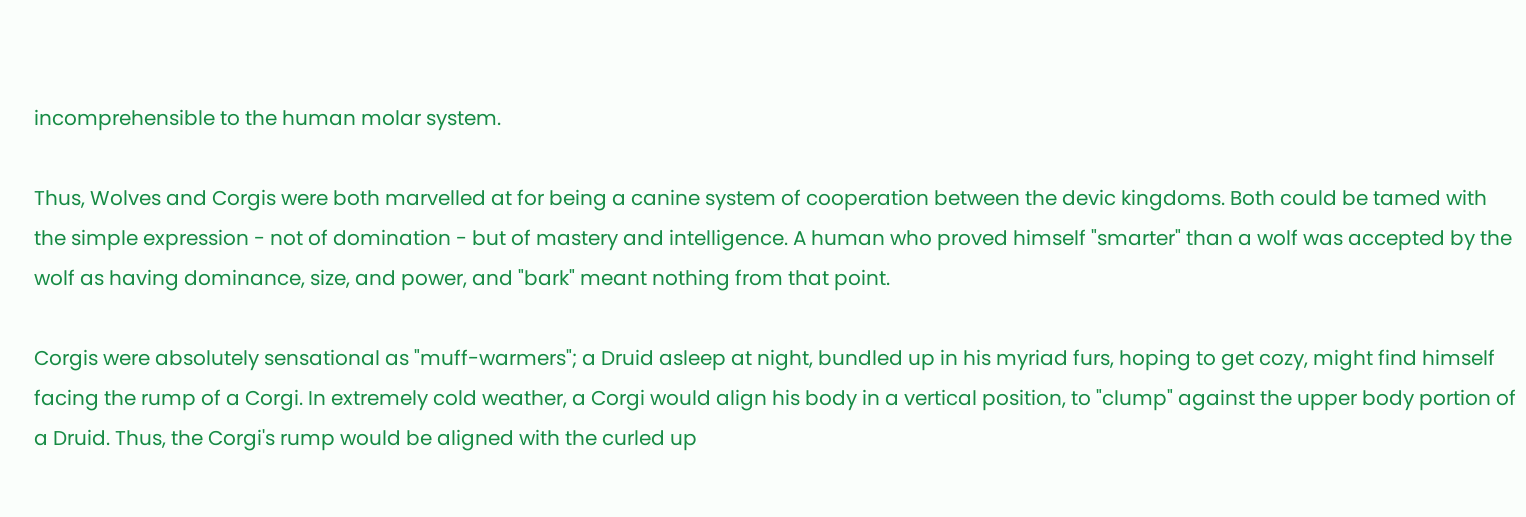incomprehensible to the human molar system.

Thus, Wolves and Corgis were both marvelled at for being a canine system of cooperation between the devic kingdoms. Both could be tamed with the simple expression - not of domination - but of mastery and intelligence. A human who proved himself "smarter" than a wolf was accepted by the wolf as having dominance, size, and power, and "bark" meant nothing from that point.

Corgis were absolutely sensational as "muff-warmers"; a Druid asleep at night, bundled up in his myriad furs, hoping to get cozy, might find himself facing the rump of a Corgi. In extremely cold weather, a Corgi would align his body in a vertical position, to "clump" against the upper body portion of a Druid. Thus, the Corgi's rump would be aligned with the curled up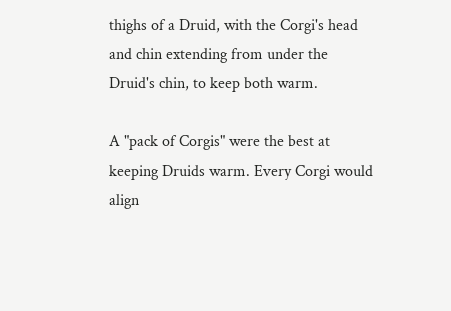thighs of a Druid, with the Corgi's head and chin extending from under the Druid's chin, to keep both warm.

A "pack of Corgis" were the best at keeping Druids warm. Every Corgi would align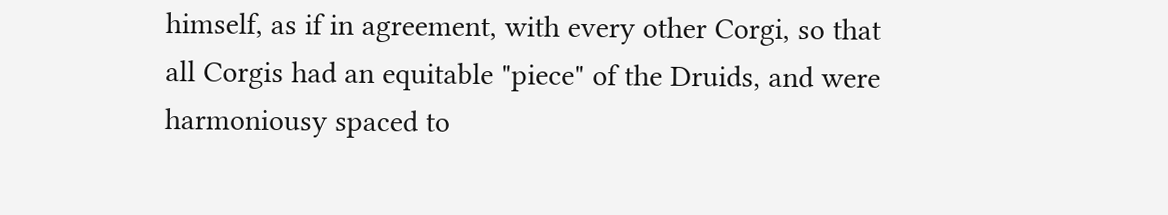himself, as if in agreement, with every other Corgi, so that all Corgis had an equitable "piece" of the Druids, and were harmoniousy spaced to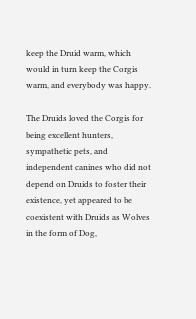keep the Druid warm, which would in turn keep the Corgis warm, and everybody was happy.

The Druids loved the Corgis for being excellent hunters, sympathetic pets, and independent canines who did not depend on Druids to foster their existence, yet appeared to be coexistent with Druids as Wolves in the form of Dog,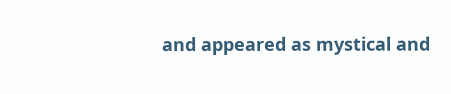and appeared as mystical and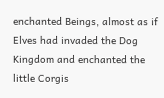enchanted Beings, almost as if Elves had invaded the Dog Kingdom and enchanted the little Corgis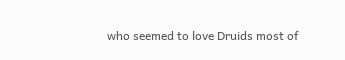who seemed to love Druids most of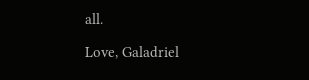all.

Love, Galadriel